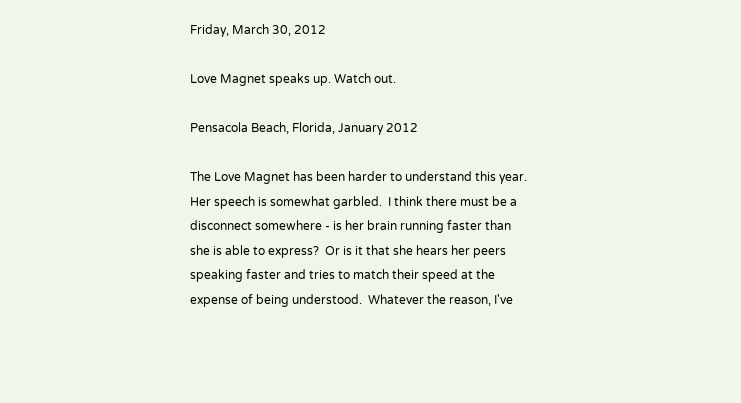Friday, March 30, 2012

Love Magnet speaks up. Watch out.

Pensacola Beach, Florida, January 2012

The Love Magnet has been harder to understand this year.  Her speech is somewhat garbled.  I think there must be a disconnect somewhere - is her brain running faster than she is able to express?  Or is it that she hears her peers speaking faster and tries to match their speed at the expense of being understood.  Whatever the reason, I've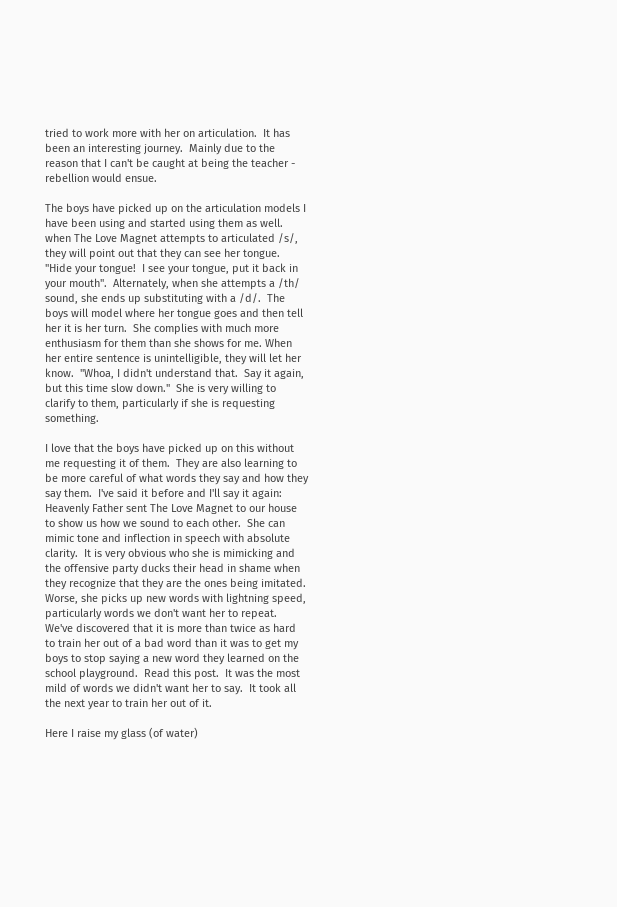tried to work more with her on articulation.  It has been an interesting journey.  Mainly due to the reason that I can't be caught at being the teacher - rebellion would ensue.

The boys have picked up on the articulation models I have been using and started using them as well.  when The Love Magnet attempts to articulated /s/, they will point out that they can see her tongue.  "Hide your tongue!  I see your tongue, put it back in your mouth".  Alternately, when she attempts a /th/ sound, she ends up substituting with a /d/.  The boys will model where her tongue goes and then tell her it is her turn.  She complies with much more enthusiasm for them than she shows for me. When her entire sentence is unintelligible, they will let her know.  "Whoa, I didn't understand that.  Say it again, but this time slow down."  She is very willing to clarify to them, particularly if she is requesting something.

I love that the boys have picked up on this without me requesting it of them.  They are also learning to be more careful of what words they say and how they say them.  I've said it before and I'll say it again:  Heavenly Father sent The Love Magnet to our house to show us how we sound to each other.  She can mimic tone and inflection in speech with absolute clarity.  It is very obvious who she is mimicking and the offensive party ducks their head in shame when they recognize that they are the ones being imitated.  Worse, she picks up new words with lightning speed, particularly words we don't want her to repeat.  We've discovered that it is more than twice as hard to train her out of a bad word than it was to get my boys to stop saying a new word they learned on the school playground.  Read this post.  It was the most mild of words we didn't want her to say.  It took all the next year to train her out of it.

Here I raise my glass (of water)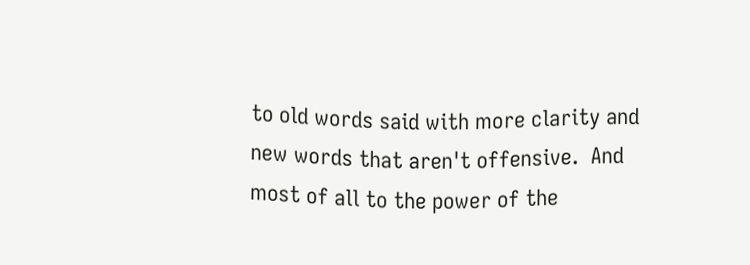to old words said with more clarity and new words that aren't offensive.  And most of all to the power of the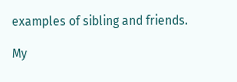examples of sibling and friends.

My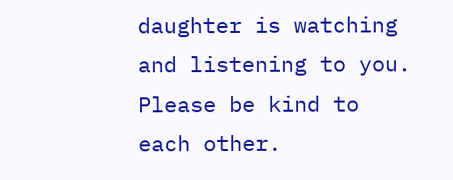daughter is watching and listening to you.  Please be kind to each other.